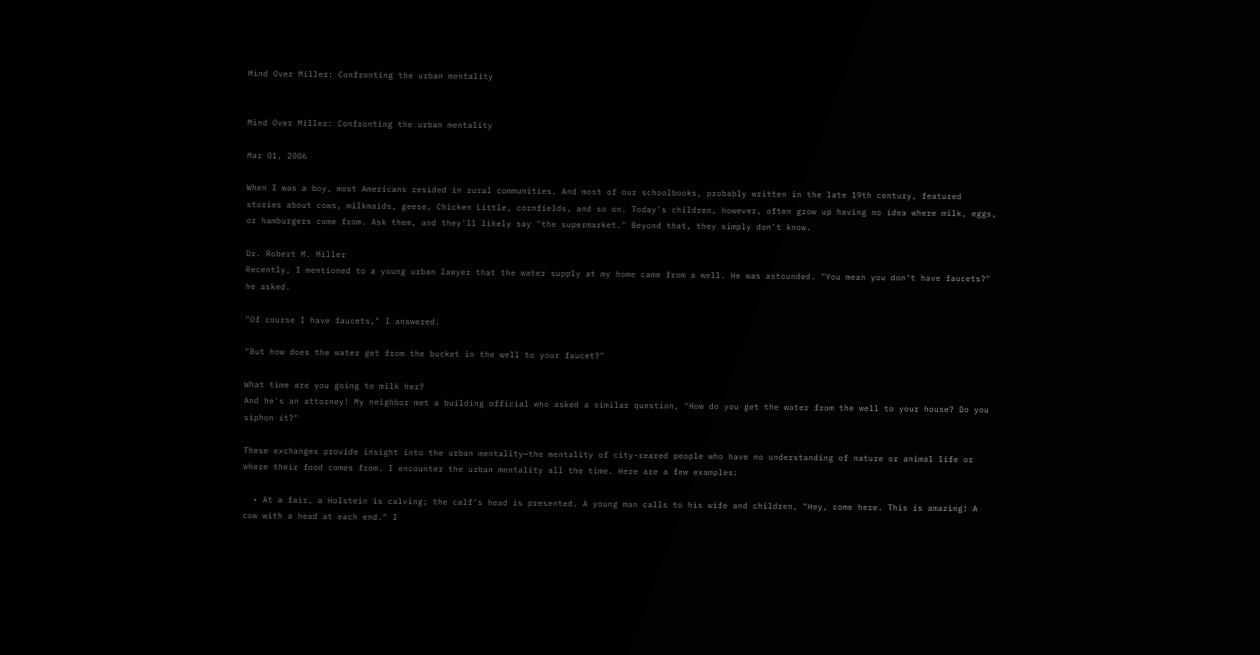Mind Over Miller: Confronting the urban mentality


Mind Over Miller: Confronting the urban mentality

Mar 01, 2006

When I was a boy, most Americans resided in rural communities. And most of our schoolbooks, probably written in the late 19th century, featured stories about cows, milkmaids, geese, Chicken Little, cornfields, and so on. Today's children, however, often grow up having no idea where milk, eggs, or hamburgers come from. Ask them, and they'll likely say "the supermarket." Beyond that, they simply don't know.

Dr. Robert M. Miller
Recently, I mentioned to a young urban lawyer that the water supply at my home came from a well. He was astounded. "You mean you don't have faucets?" he asked.

"Of course I have faucets," I answered.

"But how does the water get from the bucket in the well to your faucet?"

What time are you going to milk her?
And he's an attorney! My neighbor met a building official who asked a similar question, "How do you get the water from the well to your house? Do you siphon it?"

These exchanges provide insight into the urban mentality—the mentality of city-reared people who have no understanding of nature or animal life or where their food comes from. I encounter the urban mentality all the time. Here are a few examples:

  • At a fair, a Holstein is calving; the calf's head is presented. A young man calls to his wife and children, "Hey, come here. This is amazing! A cow with a head at each end." I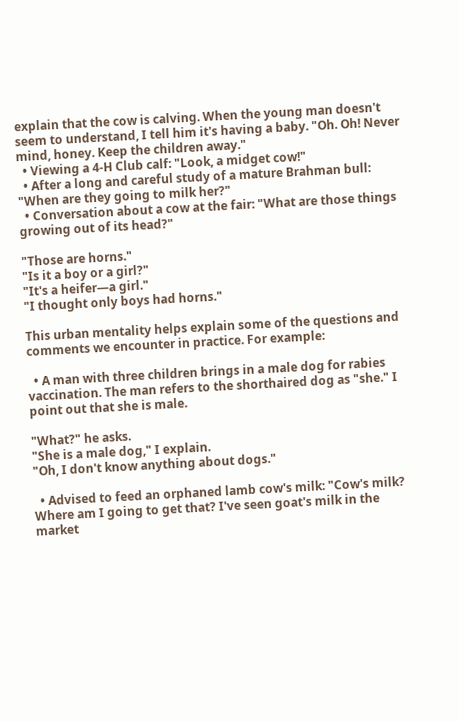explain that the cow is calving. When the young man doesn't seem to understand, I tell him it's having a baby. "Oh. Oh! Never mind, honey. Keep the children away."
  • Viewing a 4-H Club calf: "Look, a midget cow!"
  • After a long and careful study of a mature Brahman bull: "When are they going to milk her?"
  • Conversation about a cow at the fair: "What are those things growing out of its head?"

"Those are horns."
"Is it a boy or a girl?"
"It's a heifer—a girl."
"I thought only boys had horns."

This urban mentality helps explain some of the questions and comments we encounter in practice. For example:

  • A man with three children brings in a male dog for rabies vaccination. The man refers to the shorthaired dog as "she." I point out that she is male.

"What?" he asks.
"She is a male dog," I explain.
"Oh, I don't know anything about dogs."

  • Advised to feed an orphaned lamb cow's milk: "Cow's milk? Where am I going to get that? I've seen goat's milk in the market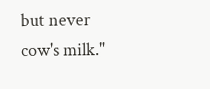but never cow's milk."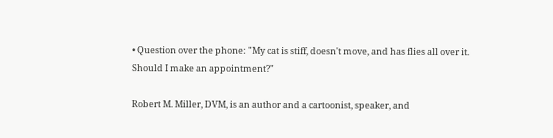• Question over the phone: "My cat is stiff, doesn't move, and has flies all over it. Should I make an appointment?"

Robert M. Miller, DVM, is an author and a cartoonist, speaker, and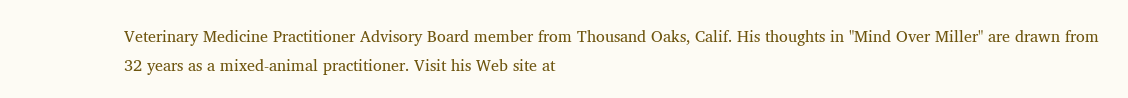Veterinary Medicine Practitioner Advisory Board member from Thousand Oaks, Calif. His thoughts in "Mind Over Miller" are drawn from 32 years as a mixed-animal practitioner. Visit his Web site at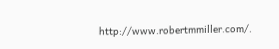http://www.robertmmiller.com/.